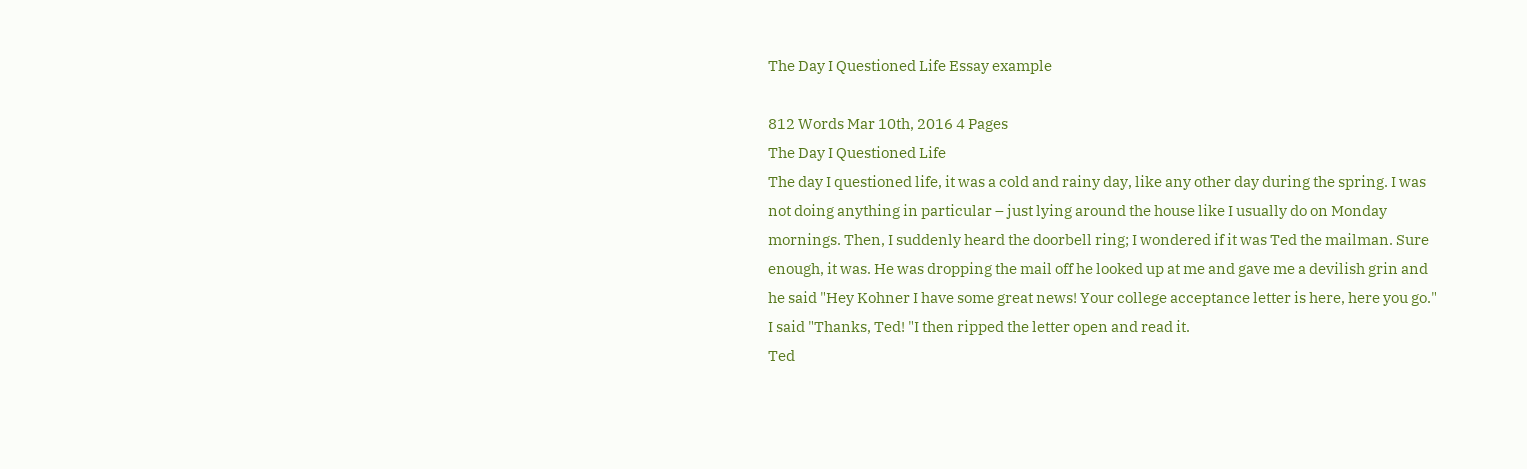The Day I Questioned Life Essay example

812 Words Mar 10th, 2016 4 Pages
The Day I Questioned Life
The day I questioned life, it was a cold and rainy day, like any other day during the spring. I was not doing anything in particular – just lying around the house like I usually do on Monday mornings. Then, I suddenly heard the doorbell ring; I wondered if it was Ted the mailman. Sure enough, it was. He was dropping the mail off he looked up at me and gave me a devilish grin and he said "Hey Kohner I have some great news! Your college acceptance letter is here, here you go."
I said "Thanks, Ted! "I then ripped the letter open and read it.
Ted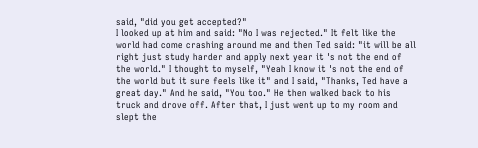said, "did you get accepted?"
I looked up at him and said: "No I was rejected." It felt like the world had come crashing around me and then Ted said: "it will be all right just study harder and apply next year it 's not the end of the world." I thought to myself, "Yeah I know it 's not the end of the world but it sure feels like it" and I said, "Thanks, Ted have a great day." And he said, "You too." He then walked back to his truck and drove off. After that, I just went up to my room and slept the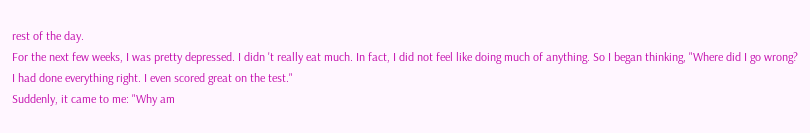rest of the day.
For the next few weeks, I was pretty depressed. I didn 't really eat much. In fact, I did not feel like doing much of anything. So I began thinking, "Where did I go wrong? I had done everything right. I even scored great on the test."
Suddenly, it came to me: "Why am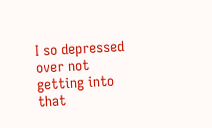I so depressed over not getting into that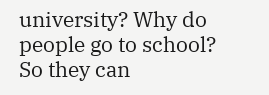university? Why do people go to school? So they can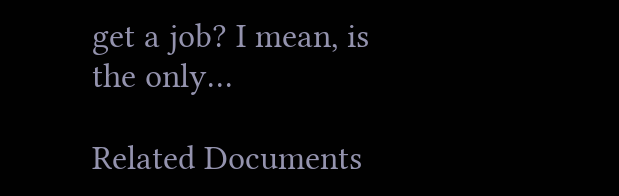get a job? I mean, is the only…

Related Documents